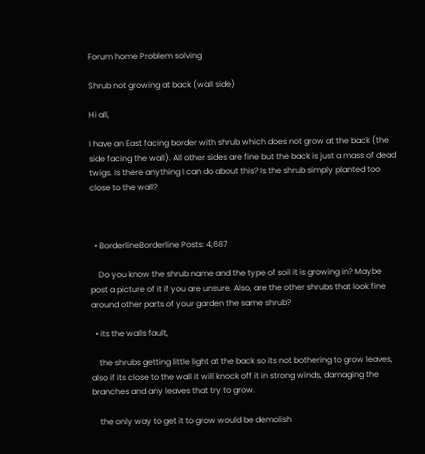Forum home Problem solving

Shrub not growing at back (wall side)

Hi all,

I have an East facing border with shrub which does not grow at the back (the side facing the wall). All other sides are fine but the back is just a mass of dead twigs. Is there anything I can do about this? Is the shrub simply planted too close to the wall?



  • BorderlineBorderline Posts: 4,687

    Do you know the shrub name and the type of soil it is growing in? Maybe post a picture of it if you are unsure. Also, are the other shrubs that look fine around other parts of your garden the same shrub?

  • its the walls fault,

    the shrubs getting little light at the back so its not bothering to grow leaves, also if its close to the wall it will knock off it in strong winds, damaging the branches and any leaves that try to grow.

    the only way to get it to grow would be demolish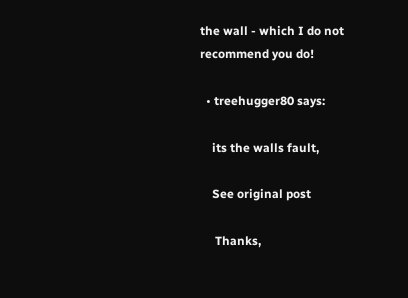the wall - which I do not recommend you do!

  • treehugger80 says:

    its the walls fault,

    See original post

     Thanks,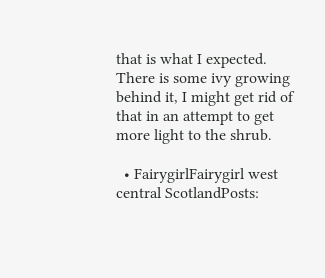that is what I expected. There is some ivy growing behind it, I might get rid of that in an attempt to get more light to the shrub.

  • FairygirlFairygirl west central ScotlandPosts: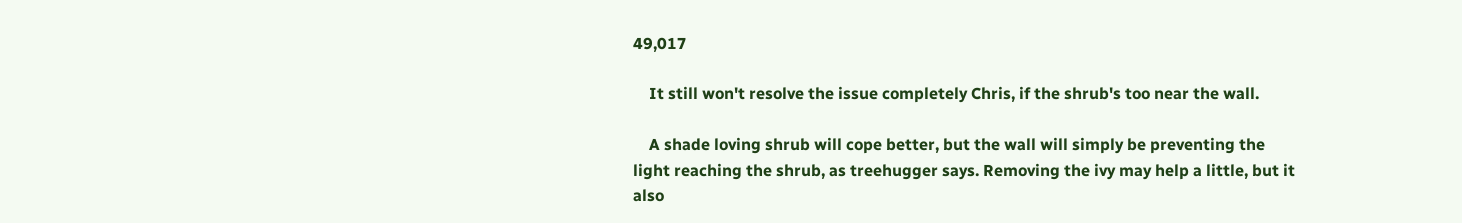49,017

    It still won't resolve the issue completely Chris, if the shrub's too near the wall.

    A shade loving shrub will cope better, but the wall will simply be preventing the light reaching the shrub, as treehugger says. Removing the ivy may help a little, but it also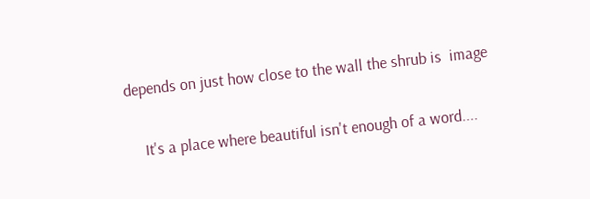depends on just how close to the wall the shrub is  image

    It's a place where beautiful isn't enough of a word....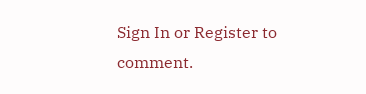Sign In or Register to comment.